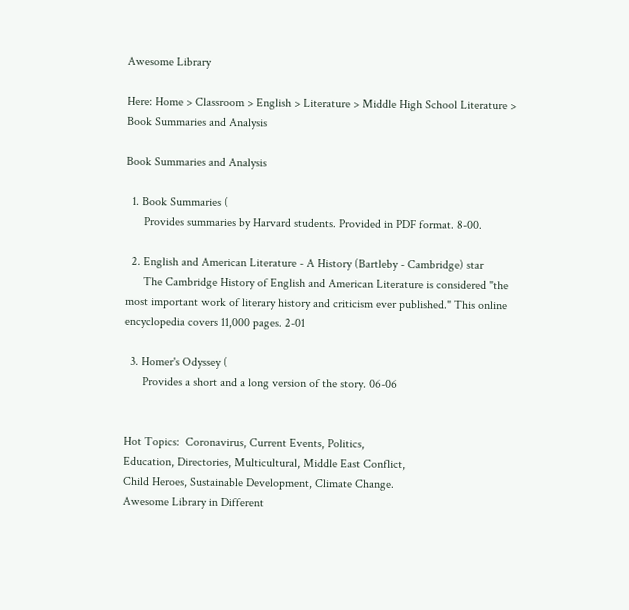Awesome Library

Here: Home > Classroom > English > Literature > Middle High School Literature > Book Summaries and Analysis

Book Summaries and Analysis

  1. Book Summaries (
      Provides summaries by Harvard students. Provided in PDF format. 8-00.

  2. English and American Literature - A History (Bartleby - Cambridge) star
      The Cambridge History of English and American Literature is considered "the most important work of literary history and criticism ever published." This online encyclopedia covers 11,000 pages. 2-01

  3. Homer's Odyssey (
      Provides a short and a long version of the story. 06-06


Hot Topics:  Coronavirus, Current Events, Politics,
Education, Directories, Multicultural, Middle East Conflict,
Child Heroes, Sustainable Development, Climate Change.
Awesome Library in Different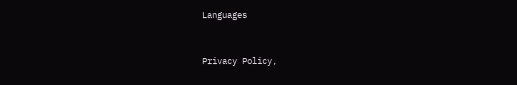Languages


Privacy Policy,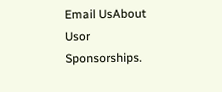Email UsAbout Usor Sponsorships.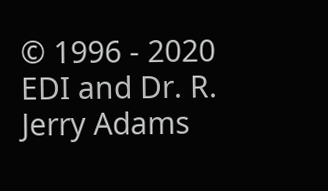© 1996 - 2020 EDI and Dr. R. Jerry Adams